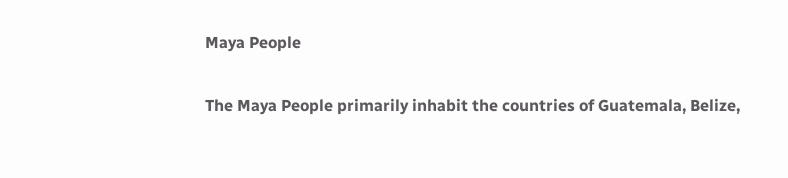Maya People

The Maya People primarily inhabit the countries of Guatemala, Belize,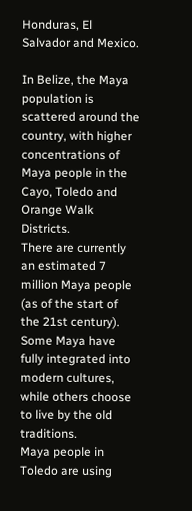Honduras, El Salvador and Mexico.

In Belize, the Maya population is scattered around the country, with higher concentrations of Maya people in the Cayo, Toledo and Orange Walk Districts.
There are currently an estimated 7 million Maya people (as of the start of the 21st century). Some Maya have fully integrated into modern cultures, while others choose to live by the old traditions.
Maya people in Toledo are using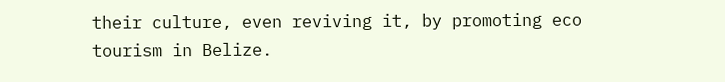their culture, even reviving it, by promoting eco tourism in Belize.